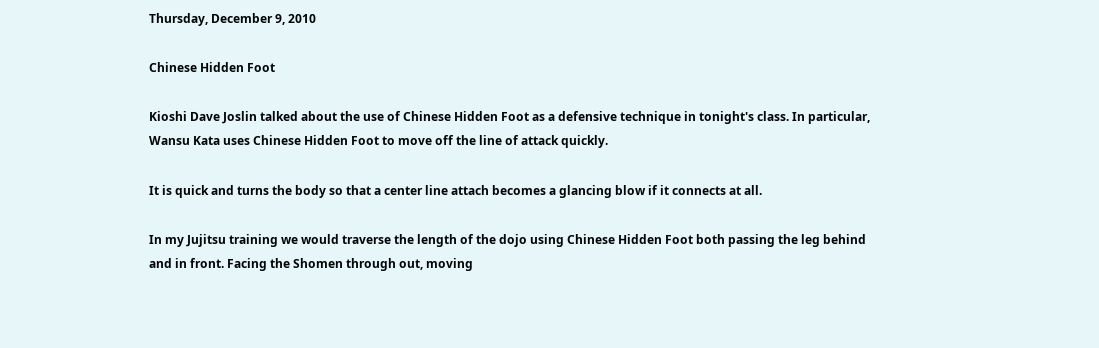Thursday, December 9, 2010

Chinese Hidden Foot

Kioshi Dave Joslin talked about the use of Chinese Hidden Foot as a defensive technique in tonight's class. In particular, Wansu Kata uses Chinese Hidden Foot to move off the line of attack quickly.

It is quick and turns the body so that a center line attach becomes a glancing blow if it connects at all.

In my Jujitsu training we would traverse the length of the dojo using Chinese Hidden Foot both passing the leg behind and in front. Facing the Shomen through out, moving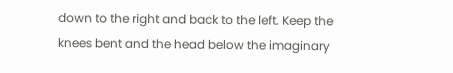down to the right and back to the left. Keep the knees bent and the head below the imaginary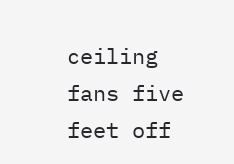ceiling fans five feet off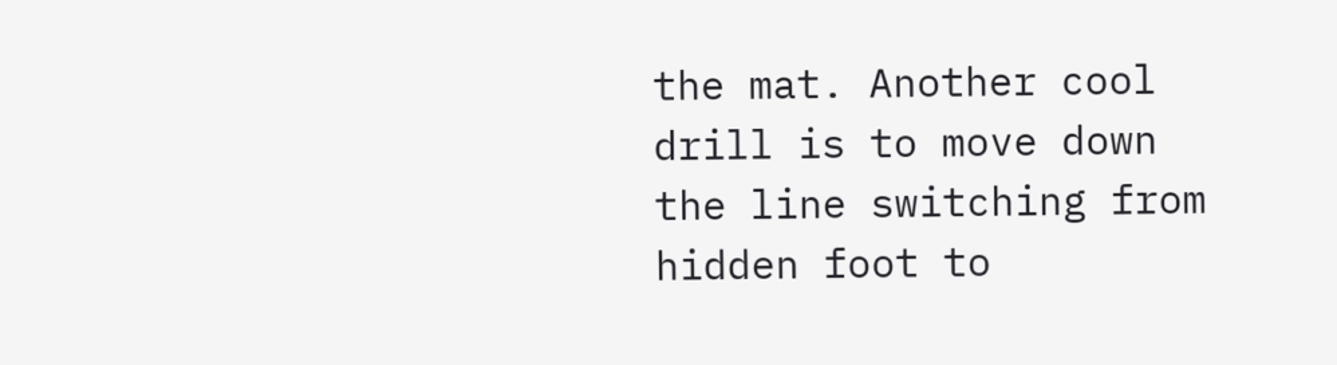the mat. Another cool drill is to move down the line switching from hidden foot to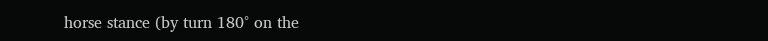horse stance (by turn 180° on the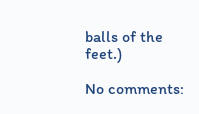balls of the feet.)

No comments: